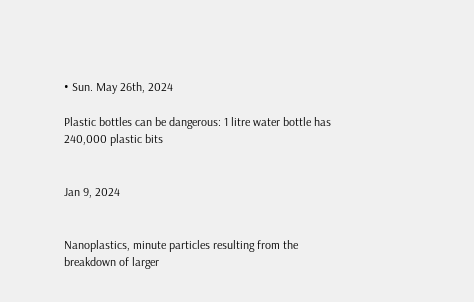• Sun. May 26th, 2024

Plastic bottles can be dangerous: 1 litre water bottle has 240,000 plastic bits


Jan 9, 2024


Nanoplastics, minute particles resulting from the breakdown of larger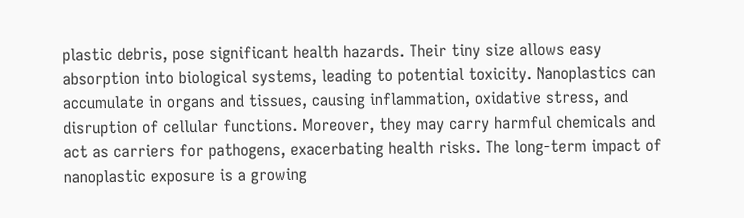plastic debris, pose significant health hazards. Their tiny size allows easy absorption into biological systems, leading to potential toxicity. Nanoplastics can accumulate in organs and tissues, causing inflammation, oxidative stress, and disruption of cellular functions. Moreover, they may carry harmful chemicals and act as carriers for pathogens, exacerbating health risks. The long-term impact of nanoplastic exposure is a growing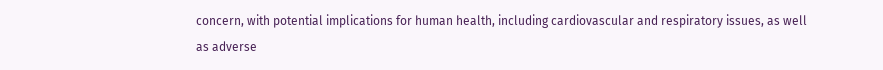concern, with potential implications for human health, including cardiovascular and respiratory issues, as well as adverse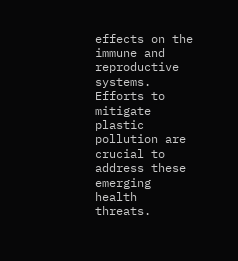effects on the immune and reproductive systems. Efforts to mitigate plastic pollution are crucial to address these emerging health threats.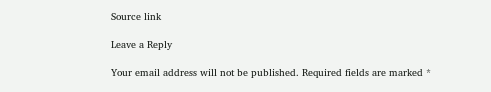Source link

Leave a Reply

Your email address will not be published. Required fields are marked *